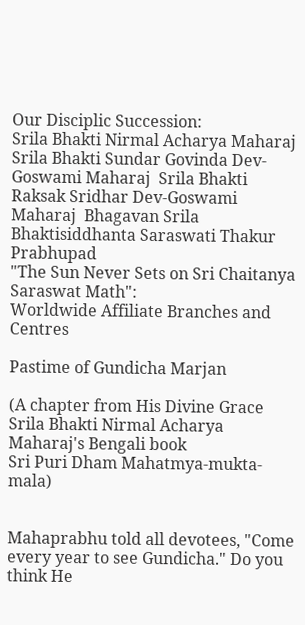Our Disciplic Succession:
Srila Bhakti Nirmal Acharya Maharaj  Srila Bhakti Sundar Govinda Dev-Goswami Maharaj  Srila Bhakti Raksak Sridhar Dev-Goswami Maharaj  Bhagavan Srila Bhaktisiddhanta Saraswati Thakur Prabhupad
"The Sun Never Sets on Sri Chaitanya Saraswat Math":
Worldwide Affiliate Branches and Centres

Pastime of Gundicha Marjan

(A chapter from His Divine Grace Srila Bhakti Nirmal Acharya Maharaj's Bengali book
Sri Puri Dham Mahatmya-mukta-mala)


Mahaprabhu told all devotees, "Come every year to see Gundicha." Do you think He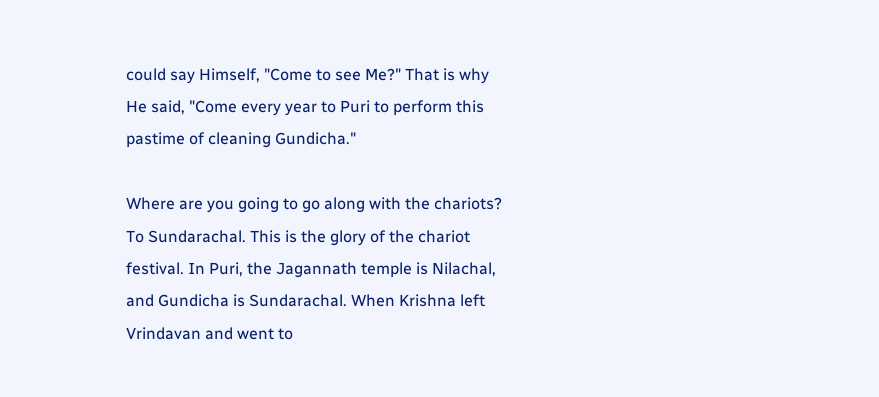could say Himself, "Come to see Me?" That is why He said, "Come every year to Puri to perform this pastime of cleaning Gundicha."

Where are you going to go along with the chariots? To Sundarachal. This is the glory of the chariot festival. In Puri, the Jagannath temple is Nilachal, and Gundicha is Sundarachal. When Krishna left Vrindavan and went to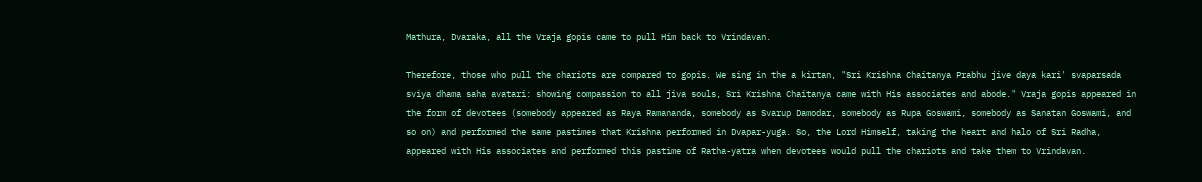Mathura, Dvaraka, all the Vraja gopis came to pull Him back to Vrindavan.

Therefore, those who pull the chariots are compared to gopis. We sing in the a kirtan, "Sri Krishna Chaitanya Prabhu jive daya kari' svaparsada sviya dhama saha avatari: showing compassion to all jiva souls, Sri Krishna Chaitanya came with His associates and abode." Vraja gopis appeared in the form of devotees (somebody appeared as Raya Ramananda, somebody as Svarup Damodar, somebody as Rupa Goswami, somebody as Sanatan Goswami, and so on) and performed the same pastimes that Krishna performed in Dvapar-yuga. So, the Lord Himself, taking the heart and halo of Sri Radha, appeared with His associates and performed this pastime of Ratha-yatra when devotees would pull the chariots and take them to Vrindavan.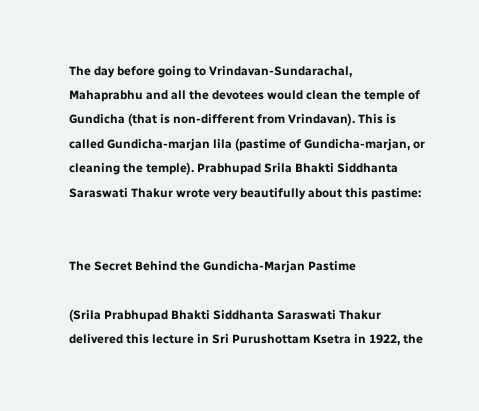The day before going to Vrindavan-Sundarachal, Mahaprabhu and all the devotees would clean the temple of Gundicha (that is non-different from Vrindavan). This is called Gundicha-marjan lila (pastime of Gundicha-marjan, or cleaning the temple). Prabhupad Srila Bhakti Siddhanta Saraswati Thakur wrote very beautifully about this pastime:


The Secret Behind the Gundicha-Marjan Pastime

(Srila Prabhupad Bhakti Siddhanta Saraswati Thakur delivered this lecture in Sri Purushottam Ksetra in 1922, the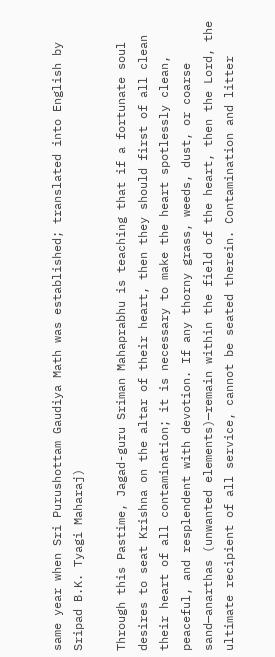same year when Sri Purushottam Gaudiya Math was established; translated into English by Sripad B.K. Tyagi Maharaj)

Through this Pastime, Jagad-guru Sriman Mahaprabhu is teaching that if a fortunate soul desires to seat Krishna on the altar of their heart, then they should first of all clean their heart of all contamination; it is necessary to make the heart spotlessly clean, peaceful, and resplendent with devotion. If any thorny grass, weeds, dust, or coarse sand—anarthas (unwanted elements)—remain within the field of the heart, then the Lord, the ultimate recipient of all service, cannot be seated therein. Contamination and litter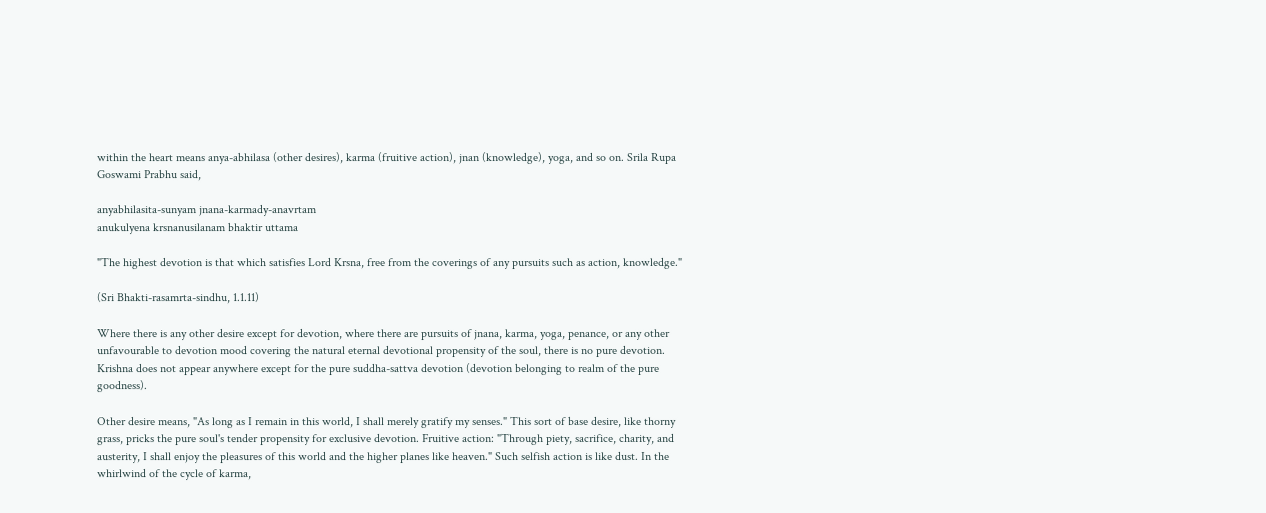within the heart means anya-abhilasa (other desires), karma (fruitive action), jnan (knowledge), yoga, and so on. Srila Rupa Goswami Prabhu said,

anyabhilasita-sunyam jnana-karmady-anavrtam
anukulyena krsnanusilanam bhaktir uttama

"The highest devotion is that which satisfies Lord Krsna, free from the coverings of any pursuits such as action, knowledge."

(Sri Bhakti-rasamrta-sindhu, 1.1.11)

Where there is any other desire except for devotion, where there are pursuits of jnana, karma, yoga, penance, or any other unfavourable to devotion mood covering the natural eternal devotional propensity of the soul, there is no pure devotion. Krishna does not appear anywhere except for the pure suddha-sattva devotion (devotion belonging to realm of the pure goodness).

Other desire means, "As long as I remain in this world, I shall merely gratify my senses." This sort of base desire, like thorny grass, pricks the pure soul's tender propensity for exclusive devotion. Fruitive action: "Through piety, sacrifice, charity, and austerity, I shall enjoy the pleasures of this world and the higher planes like heaven." Such selfish action is like dust. In the whirlwind of the cycle of karma,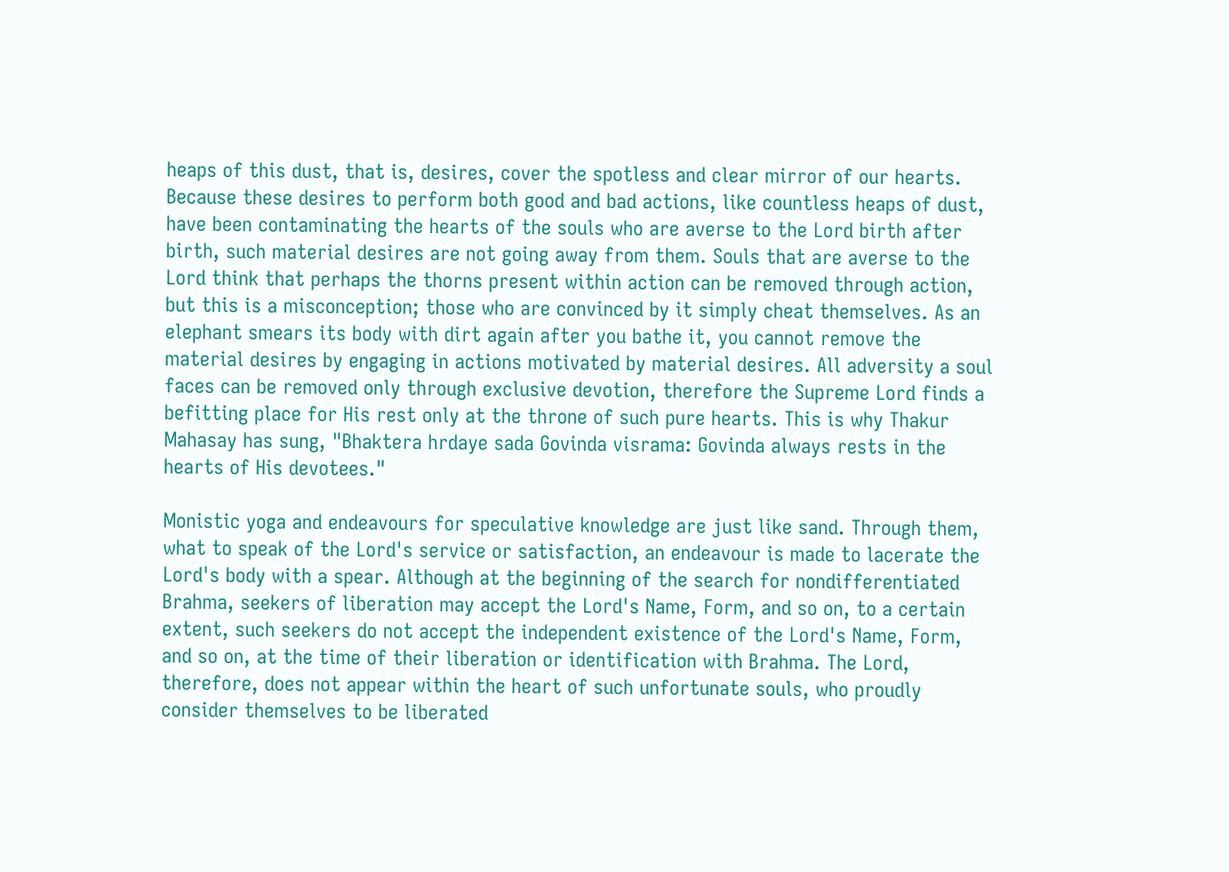heaps of this dust, that is, desires, cover the spotless and clear mirror of our hearts. Because these desires to perform both good and bad actions, like countless heaps of dust, have been contaminating the hearts of the souls who are averse to the Lord birth after birth, such material desires are not going away from them. Souls that are averse to the Lord think that perhaps the thorns present within action can be removed through action, but this is a misconception; those who are convinced by it simply cheat themselves. As an elephant smears its body with dirt again after you bathe it, you cannot remove the material desires by engaging in actions motivated by material desires. All adversity a soul faces can be removed only through exclusive devotion, therefore the Supreme Lord finds a befitting place for His rest only at the throne of such pure hearts. This is why Thakur Mahasay has sung, "Bhaktera hrdaye sada Govinda visrama: Govinda always rests in the hearts of His devotees."

Monistic yoga and endeavours for speculative knowledge are just like sand. Through them, what to speak of the Lord's service or satisfaction, an endeavour is made to lacerate the Lord's body with a spear. Although at the beginning of the search for nondifferentiated Brahma, seekers of liberation may accept the Lord's Name, Form, and so on, to a certain extent, such seekers do not accept the independent existence of the Lord's Name, Form, and so on, at the time of their liberation or identification with Brahma. The Lord, therefore, does not appear within the heart of such unfortunate souls, who proudly consider themselves to be liberated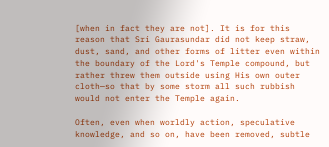[when in fact they are not]. It is for this reason that Sri Gaurasundar did not keep straw, dust, sand, and other forms of litter even within the boundary of the Lord's Temple compound, but rather threw them outside using His own outer cloth—so that by some storm all such rubbish would not enter the Temple again.

Often, even when worldly action, speculative knowledge, and so on, have been removed, subtle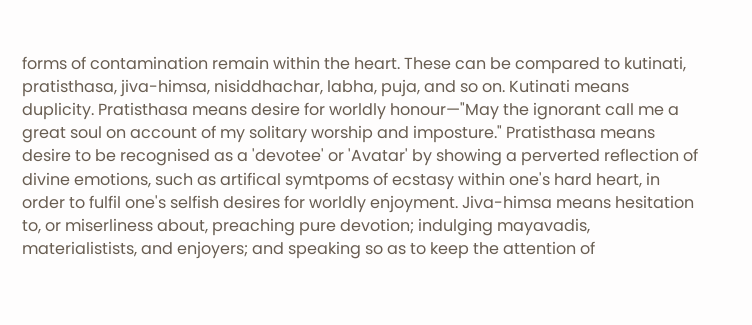forms of contamination remain within the heart. These can be compared to kutinati, pratisthasa, jiva-himsa, nisiddhachar, labha, puja, and so on. Kutinati means duplicity. Pratisthasa means desire for worldly honour—"May the ignorant call me a great soul on account of my solitary worship and imposture." Pratisthasa means desire to be recognised as a 'devotee' or 'Avatar' by showing a perverted reflection of divine emotions, such as artifical symtpoms of ecstasy within one's hard heart, in order to fulfil one's selfish desires for worldly enjoyment. Jiva-himsa means hesitation to, or miserliness about, preaching pure devotion; indulging mayavadis, materialistists, and enjoyers; and speaking so as to keep the attention of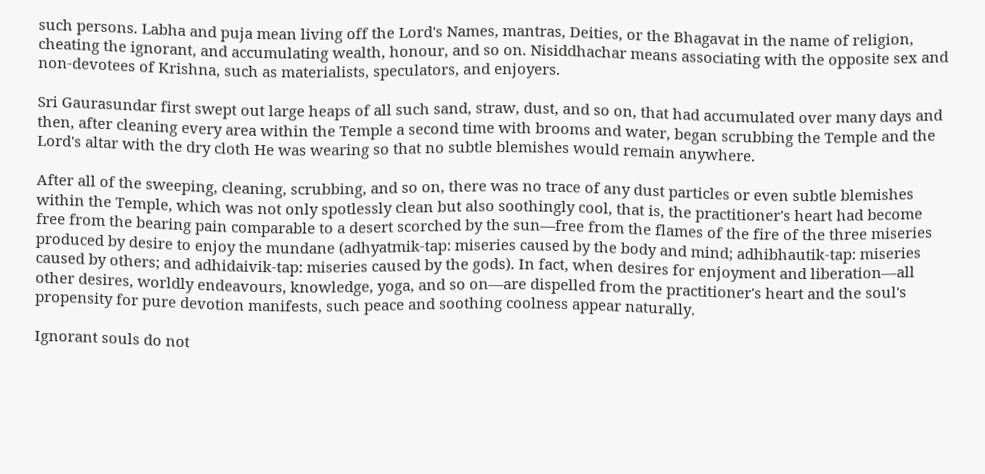such persons. Labha and puja mean living off the Lord's Names, mantras, Deities, or the Bhagavat in the name of religion, cheating the ignorant, and accumulating wealth, honour, and so on. Nisiddhachar means associating with the opposite sex and non-devotees of Krishna, such as materialists, speculators, and enjoyers.

Sri Gaurasundar first swept out large heaps of all such sand, straw, dust, and so on, that had accumulated over many days and then, after cleaning every area within the Temple a second time with brooms and water, began scrubbing the Temple and the Lord's altar with the dry cloth He was wearing so that no subtle blemishes would remain anywhere.

After all of the sweeping, cleaning, scrubbing, and so on, there was no trace of any dust particles or even subtle blemishes within the Temple, which was not only spotlessly clean but also soothingly cool, that is, the practitioner's heart had become free from the bearing pain comparable to a desert scorched by the sun—free from the flames of the fire of the three miseries produced by desire to enjoy the mundane (adhyatmik-tap: miseries caused by the body and mind; adhibhautik-tap: miseries caused by others; and adhidaivik-tap: miseries caused by the gods). In fact, when desires for enjoyment and liberation—all other desires, worldly endeavours, knowledge, yoga, and so on—are dispelled from the practitioner's heart and the soul's propensity for pure devotion manifests, such peace and soothing coolness appear naturally.

Ignorant souls do not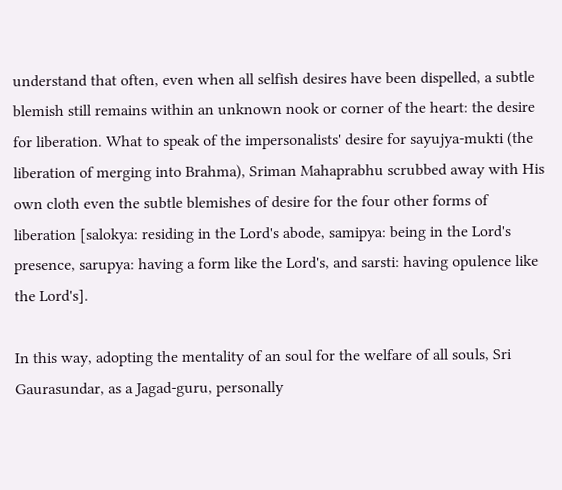understand that often, even when all selfish desires have been dispelled, a subtle blemish still remains within an unknown nook or corner of the heart: the desire for liberation. What to speak of the impersonalists' desire for sayujya-mukti (the liberation of merging into Brahma), Sriman Mahaprabhu scrubbed away with His own cloth even the subtle blemishes of desire for the four other forms of liberation [salokya: residing in the Lord's abode, samipya: being in the Lord's presence, sarupya: having a form like the Lord's, and sarsti: having opulence like the Lord's].

In this way, adopting the mentality of an soul for the welfare of all souls, Sri Gaurasundar, as a Jagad-guru, personally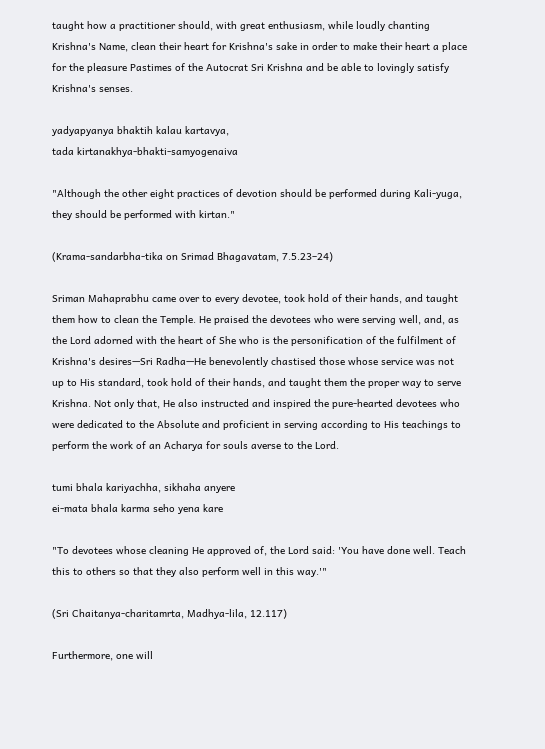taught how a practitioner should, with great enthusiasm, while loudly chanting Krishna's Name, clean their heart for Krishna's sake in order to make their heart a place for the pleasure Pastimes of the Autocrat Sri Krishna and be able to lovingly satisfy Krishna's senses.

yadyapyanya bhaktih kalau kartavya,
tada kirtanakhya-bhakti-samyogenaiva

"Although the other eight practices of devotion should be performed during Kali-yuga, they should be performed with kirtan."

(Krama-sandarbha-tika on Srimad Bhagavatam, 7.5.23–24)

Sriman Mahaprabhu came over to every devotee, took hold of their hands, and taught them how to clean the Temple. He praised the devotees who were serving well, and, as the Lord adorned with the heart of She who is the personification of the fulfilment of Krishna's desires—Sri Radha—He benevolently chastised those whose service was not up to His standard, took hold of their hands, and taught them the proper way to serve Krishna. Not only that, He also instructed and inspired the pure-hearted devotees who were dedicated to the Absolute and proficient in serving according to His teachings to perform the work of an Acharya for souls averse to the Lord.

tumi bhala kariyachha, sikhaha anyere
ei-mata bhala karma seho yena kare

"To devotees whose cleaning He approved of, the Lord said: 'You have done well. Teach this to others so that they also perform well in this way.'"

(Sri Chaitanya-charitamrta, Madhya-lila, 12.117)

Furthermore, one will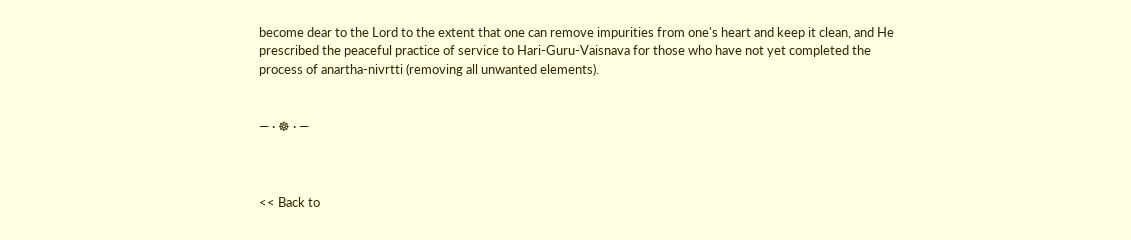become dear to the Lord to the extent that one can remove impurities from one's heart and keep it clean, and He prescribed the peaceful practice of service to Hari-Guru-Vaisnava for those who have not yet completed the process of anartha-nivrtti (removing all unwanted elements).


— · ☸ · —



<< Back to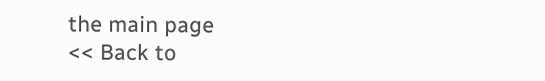the main page
<< Back to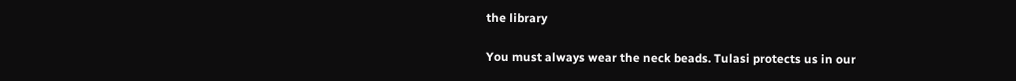the library

You must always wear the neck beads. Tulasi protects us in our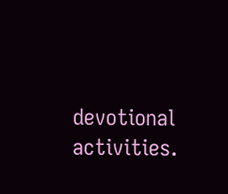devotional activities.